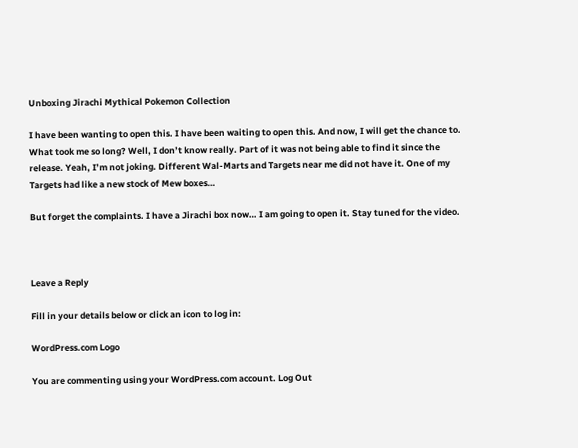Unboxing Jirachi Mythical Pokemon Collection

I have been wanting to open this. I have been waiting to open this. And now, I will get the chance to. What took me so long? Well, I don’t know really. Part of it was not being able to find it since the release. Yeah, I’m not joking. Different Wal-Marts and Targets near me did not have it. One of my Targets had like a new stock of Mew boxes…

But forget the complaints. I have a Jirachi box now… I am going to open it. Stay tuned for the video.



Leave a Reply

Fill in your details below or click an icon to log in:

WordPress.com Logo

You are commenting using your WordPress.com account. Log Out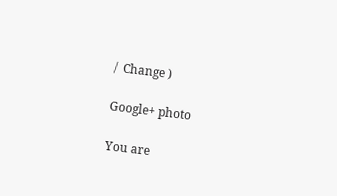/  Change )

Google+ photo

You are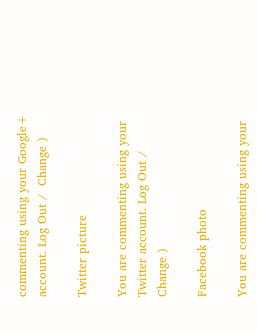commenting using your Google+ account. Log Out /  Change )

Twitter picture

You are commenting using your Twitter account. Log Out /  Change )

Facebook photo

You are commenting using your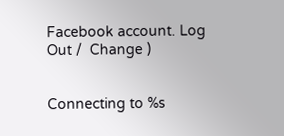Facebook account. Log Out /  Change )


Connecting to %s